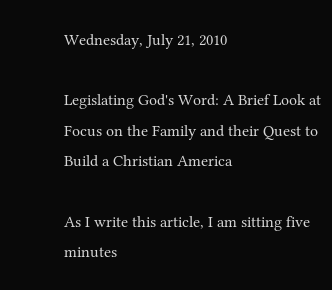Wednesday, July 21, 2010

Legislating God's Word: A Brief Look at Focus on the Family and their Quest to Build a Christian America

As I write this article, I am sitting five minutes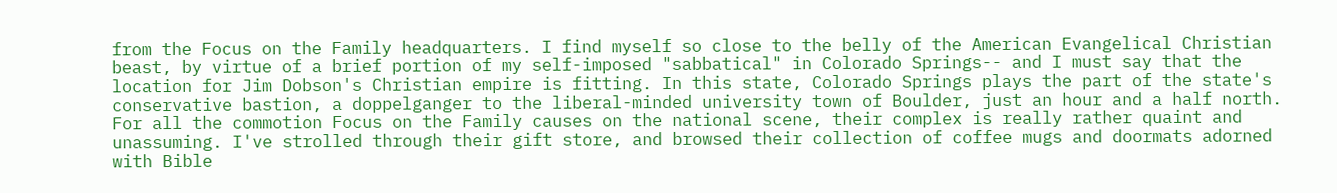from the Focus on the Family headquarters. I find myself so close to the belly of the American Evangelical Christian beast, by virtue of a brief portion of my self-imposed "sabbatical" in Colorado Springs-- and I must say that the location for Jim Dobson's Christian empire is fitting. In this state, Colorado Springs plays the part of the state's conservative bastion, a doppelganger to the liberal-minded university town of Boulder, just an hour and a half north. For all the commotion Focus on the Family causes on the national scene, their complex is really rather quaint and unassuming. I've strolled through their gift store, and browsed their collection of coffee mugs and doormats adorned with Bible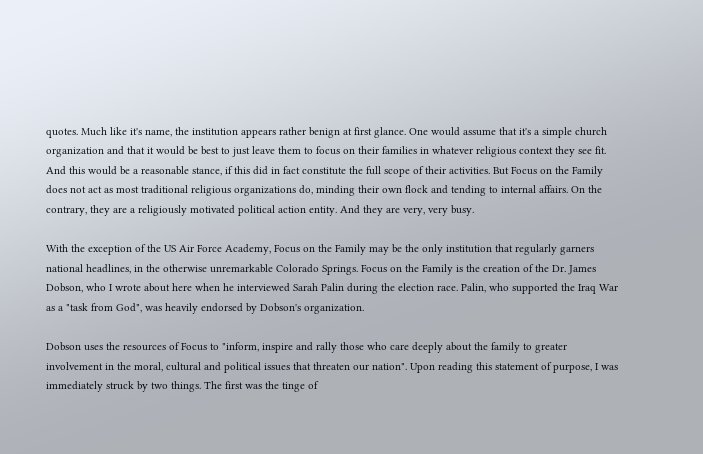quotes. Much like it's name, the institution appears rather benign at first glance. One would assume that it's a simple church organization and that it would be best to just leave them to focus on their families in whatever religious context they see fit. And this would be a reasonable stance, if this did in fact constitute the full scope of their activities. But Focus on the Family does not act as most traditional religious organizations do, minding their own flock and tending to internal affairs. On the contrary, they are a religiously motivated political action entity. And they are very, very busy.

With the exception of the US Air Force Academy, Focus on the Family may be the only institution that regularly garners national headlines, in the otherwise unremarkable Colorado Springs. Focus on the Family is the creation of the Dr. James Dobson, who I wrote about here when he interviewed Sarah Palin during the election race. Palin, who supported the Iraq War as a "task from God", was heavily endorsed by Dobson's organization.

Dobson uses the resources of Focus to "inform, inspire and rally those who care deeply about the family to greater involvement in the moral, cultural and political issues that threaten our nation". Upon reading this statement of purpose, I was immediately struck by two things. The first was the tinge of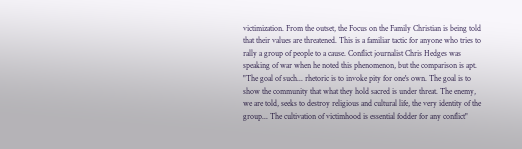victimization. From the outset, the Focus on the Family Christian is being told that their values are threatened. This is a familiar tactic for anyone who tries to rally a group of people to a cause. Conflict journalist Chris Hedges was speaking of war when he noted this phenomenon, but the comparison is apt.
"The goal of such... rhetoric is to invoke pity for one's own. The goal is to show the community that what they hold sacred is under threat. The enemy, we are told, seeks to destroy religious and cultural life, the very identity of the group... The cultivation of victimhood is essential fodder for any conflict"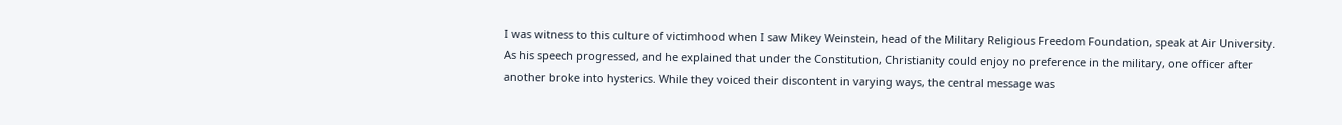I was witness to this culture of victimhood when I saw Mikey Weinstein, head of the Military Religious Freedom Foundation, speak at Air University. As his speech progressed, and he explained that under the Constitution, Christianity could enjoy no preference in the military, one officer after another broke into hysterics. While they voiced their discontent in varying ways, the central message was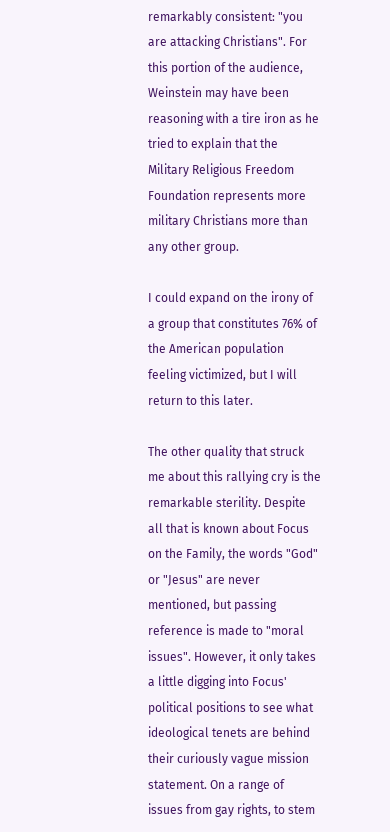remarkably consistent: "you are attacking Christians". For this portion of the audience, Weinstein may have been reasoning with a tire iron as he tried to explain that the Military Religious Freedom Foundation represents more military Christians more than any other group.

I could expand on the irony of a group that constitutes 76% of the American population feeling victimized, but I will return to this later.

The other quality that struck me about this rallying cry is the remarkable sterility. Despite all that is known about Focus on the Family, the words "God" or "Jesus" are never mentioned, but passing reference is made to "moral issues". However, it only takes a little digging into Focus' political positions to see what ideological tenets are behind their curiously vague mission statement. On a range of issues from gay rights, to stem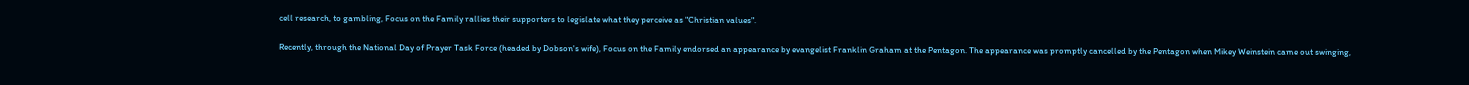cell research, to gambling, Focus on the Family rallies their supporters to legislate what they perceive as "Christian values".

Recently, through the National Day of Prayer Task Force (headed by Dobson's wife), Focus on the Family endorsed an appearance by evangelist Franklin Graham at the Pentagon. The appearance was promptly cancelled by the Pentagon when Mikey Weinstein came out swinging,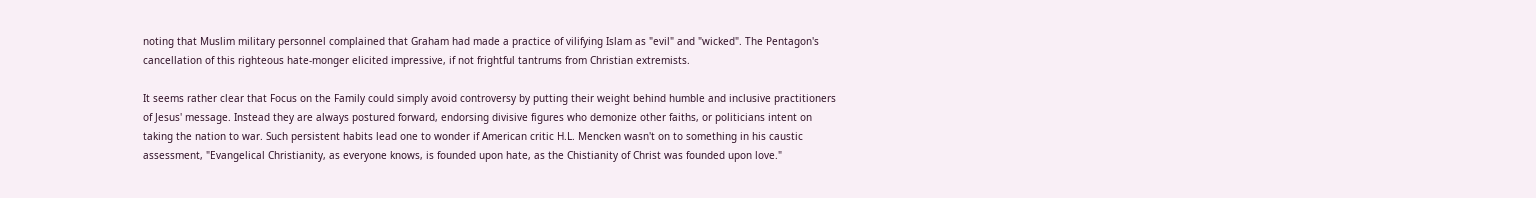noting that Muslim military personnel complained that Graham had made a practice of vilifying Islam as "evil" and "wicked". The Pentagon's cancellation of this righteous hate-monger elicited impressive, if not frightful tantrums from Christian extremists.

It seems rather clear that Focus on the Family could simply avoid controversy by putting their weight behind humble and inclusive practitioners of Jesus' message. Instead they are always postured forward, endorsing divisive figures who demonize other faiths, or politicians intent on taking the nation to war. Such persistent habits lead one to wonder if American critic H.L. Mencken wasn't on to something in his caustic assessment, "Evangelical Christianity, as everyone knows, is founded upon hate, as the Chistianity of Christ was founded upon love."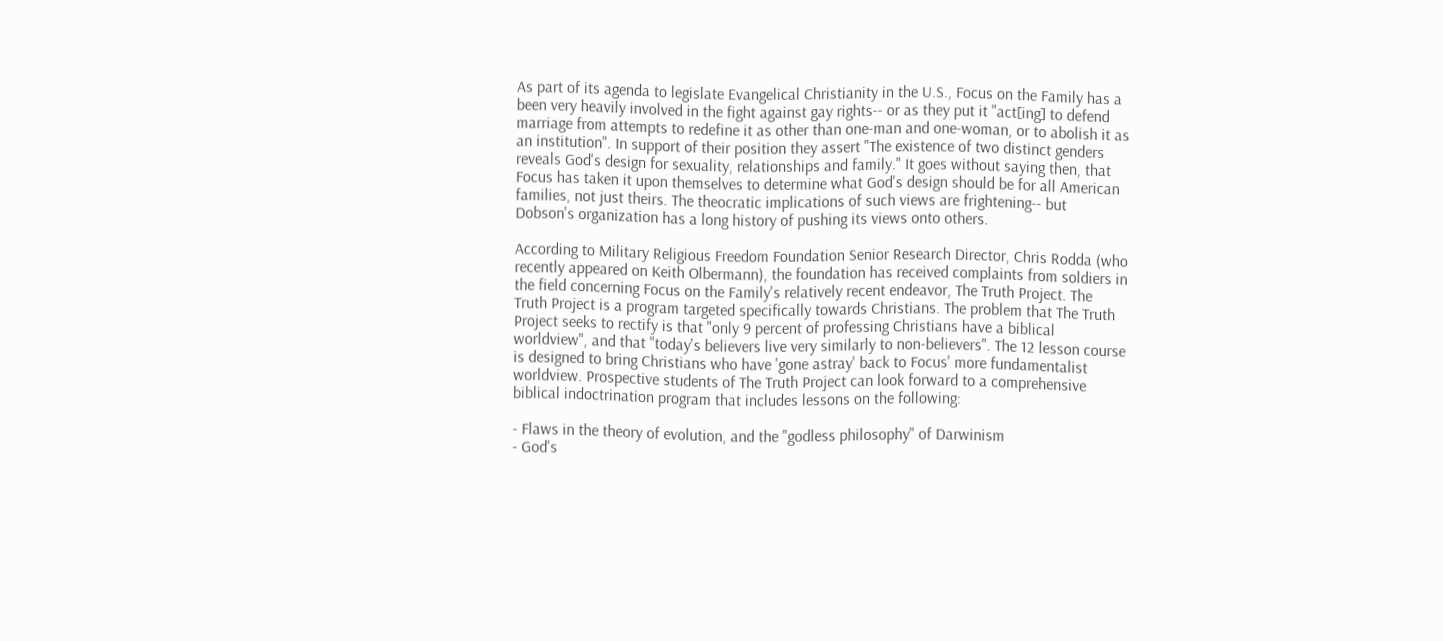As part of its agenda to legislate Evangelical Christianity in the U.S., Focus on the Family has a been very heavily involved in the fight against gay rights-- or as they put it "act[ing] to defend marriage from attempts to redefine it as other than one-man and one-woman, or to abolish it as an institution". In support of their position they assert "The existence of two distinct genders reveals God's design for sexuality, relationships and family." It goes without saying then, that Focus has taken it upon themselves to determine what God's design should be for all American families, not just theirs. The theocratic implications of such views are frightening-- but Dobson's organization has a long history of pushing its views onto others.

According to Military Religious Freedom Foundation Senior Research Director, Chris Rodda (who recently appeared on Keith Olbermann), the foundation has received complaints from soldiers in the field concerning Focus on the Family's relatively recent endeavor, The Truth Project. The Truth Project is a program targeted specifically towards Christians. The problem that The Truth Project seeks to rectify is that "only 9 percent of professing Christians have a biblical worldview", and that "today's believers live very similarly to non-believers". The 12 lesson course is designed to bring Christians who have 'gone astray' back to Focus' more fundamentalist worldview. Prospective students of The Truth Project can look forward to a comprehensive biblical indoctrination program that includes lessons on the following:

- Flaws in the theory of evolution, and the "godless philosophy" of Darwinism
- God's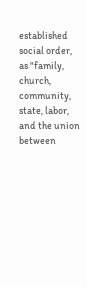established social order, as "family, church, community, state, labor, and the union between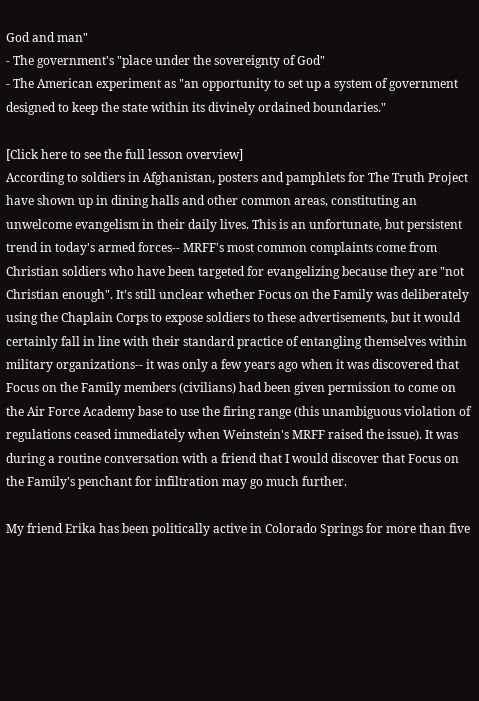God and man"
- The government's "place under the sovereignty of God"
- The American experiment as "an opportunity to set up a system of government designed to keep the state within its divinely ordained boundaries."

[Click here to see the full lesson overview]
According to soldiers in Afghanistan, posters and pamphlets for The Truth Project have shown up in dining halls and other common areas, constituting an unwelcome evangelism in their daily lives. This is an unfortunate, but persistent trend in today's armed forces-- MRFF's most common complaints come from Christian soldiers who have been targeted for evangelizing because they are "not Christian enough". It's still unclear whether Focus on the Family was deliberately using the Chaplain Corps to expose soldiers to these advertisements, but it would certainly fall in line with their standard practice of entangling themselves within military organizations-- it was only a few years ago when it was discovered that Focus on the Family members (civilians) had been given permission to come on the Air Force Academy base to use the firing range (this unambiguous violation of regulations ceased immediately when Weinstein's MRFF raised the issue). It was during a routine conversation with a friend that I would discover that Focus on the Family's penchant for infiltration may go much further.

My friend Erika has been politically active in Colorado Springs for more than five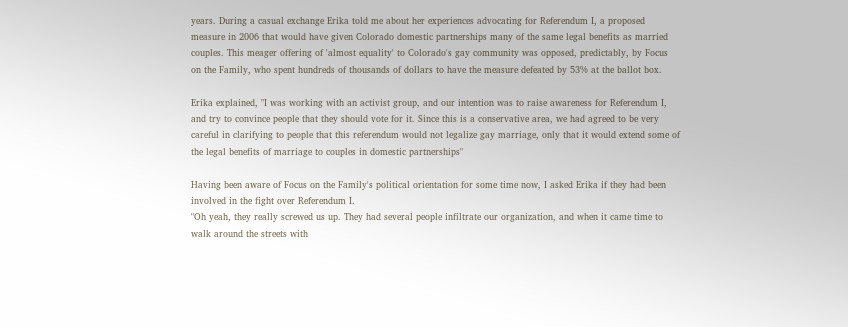years. During a casual exchange Erika told me about her experiences advocating for Referendum I, a proposed measure in 2006 that would have given Colorado domestic partnerships many of the same legal benefits as married couples. This meager offering of 'almost equality' to Colorado's gay community was opposed, predictably, by Focus on the Family, who spent hundreds of thousands of dollars to have the measure defeated by 53% at the ballot box.

Erika explained, "I was working with an activist group, and our intention was to raise awareness for Referendum I, and try to convince people that they should vote for it. Since this is a conservative area, we had agreed to be very careful in clarifying to people that this referendum would not legalize gay marriage, only that it would extend some of the legal benefits of marriage to couples in domestic partnerships"

Having been aware of Focus on the Family's political orientation for some time now, I asked Erika if they had been involved in the fight over Referendum I.
"Oh yeah, they really screwed us up. They had several people infiltrate our organization, and when it came time to walk around the streets with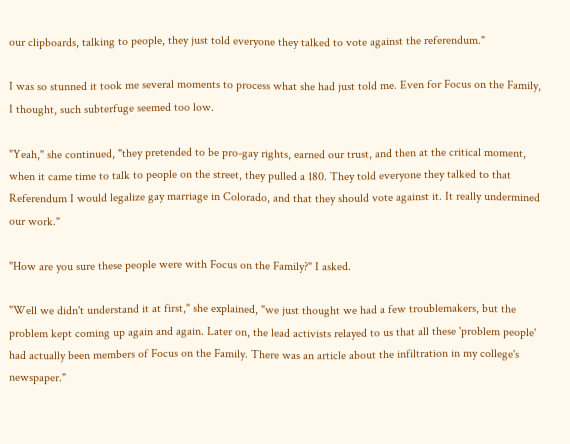our clipboards, talking to people, they just told everyone they talked to vote against the referendum."

I was so stunned it took me several moments to process what she had just told me. Even for Focus on the Family, I thought, such subterfuge seemed too low.

"Yeah," she continued, "they pretended to be pro-gay rights, earned our trust, and then at the critical moment, when it came time to talk to people on the street, they pulled a 180. They told everyone they talked to that Referendum I would legalize gay marriage in Colorado, and that they should vote against it. It really undermined our work."

"How are you sure these people were with Focus on the Family?" I asked.

"Well we didn't understand it at first," she explained, "we just thought we had a few troublemakers, but the problem kept coming up again and again. Later on, the lead activists relayed to us that all these 'problem people' had actually been members of Focus on the Family. There was an article about the infiltration in my college's newspaper."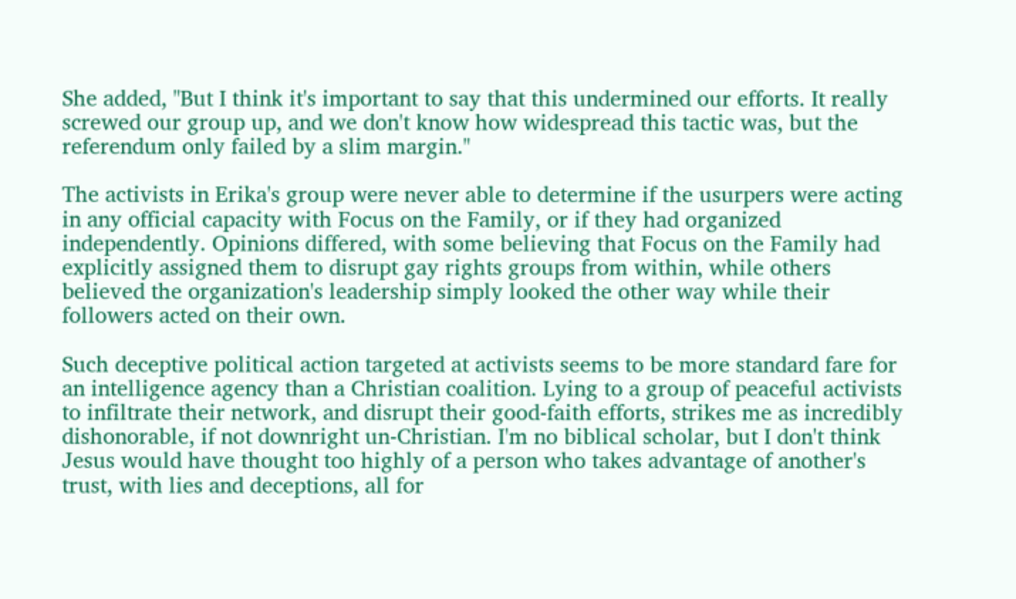She added, "But I think it's important to say that this undermined our efforts. It really screwed our group up, and we don't know how widespread this tactic was, but the referendum only failed by a slim margin."

The activists in Erika's group were never able to determine if the usurpers were acting in any official capacity with Focus on the Family, or if they had organized independently. Opinions differed, with some believing that Focus on the Family had explicitly assigned them to disrupt gay rights groups from within, while others believed the organization's leadership simply looked the other way while their followers acted on their own.

Such deceptive political action targeted at activists seems to be more standard fare for an intelligence agency than a Christian coalition. Lying to a group of peaceful activists to infiltrate their network, and disrupt their good-faith efforts, strikes me as incredibly dishonorable, if not downright un-Christian. I'm no biblical scholar, but I don't think Jesus would have thought too highly of a person who takes advantage of another's trust, with lies and deceptions, all for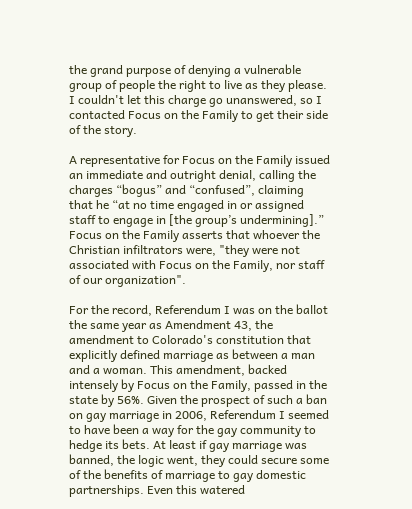the grand purpose of denying a vulnerable group of people the right to live as they please. I couldn't let this charge go unanswered, so I contacted Focus on the Family to get their side of the story.

A representative for Focus on the Family issued an immediate and outright denial, calling the charges “bogus” and “confused”, claiming that he “at no time engaged in or assigned staff to engage in [the group’s undermining].” Focus on the Family asserts that whoever the Christian infiltrators were, "they were not associated with Focus on the Family, nor staff of our organization".

For the record, Referendum I was on the ballot the same year as Amendment 43, the amendment to Colorado's constitution that explicitly defined marriage as between a man and a woman. This amendment, backed intensely by Focus on the Family, passed in the state by 56%. Given the prospect of such a ban on gay marriage in 2006, Referendum I seemed to have been a way for the gay community to hedge its bets. At least if gay marriage was banned, the logic went, they could secure some of the benefits of marriage to gay domestic partnerships. Even this watered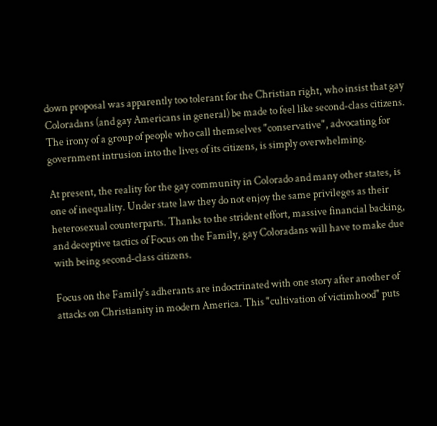down proposal was apparently too tolerant for the Christian right, who insist that gay Coloradans (and gay Americans in general) be made to feel like second-class citizens. The irony of a group of people who call themselves "conservative", advocating for government intrusion into the lives of its citizens, is simply overwhelming.

At present, the reality for the gay community in Colorado and many other states, is one of inequality. Under state law they do not enjoy the same privileges as their heterosexual counterparts. Thanks to the strident effort, massive financial backing, and deceptive tactics of Focus on the Family, gay Coloradans will have to make due with being second-class citizens.

Focus on the Family's adherants are indoctrinated with one story after another of attacks on Christianity in modern America. This "cultivation of victimhood" puts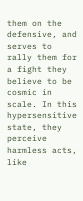them on the defensive, and serves to rally them for a fight they believe to be cosmic in scale. In this hypersensitive state, they perceive harmless acts, like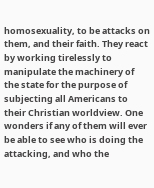homosexuality, to be attacks on them, and their faith. They react by working tirelessly to manipulate the machinery of the state for the purpose of subjecting all Americans to their Christian worldview. One wonders if any of them will ever be able to see who is doing the attacking, and who the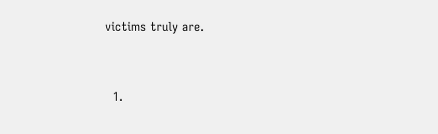victims truly are.


  1.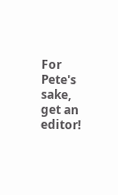For Pete's sake, get an editor!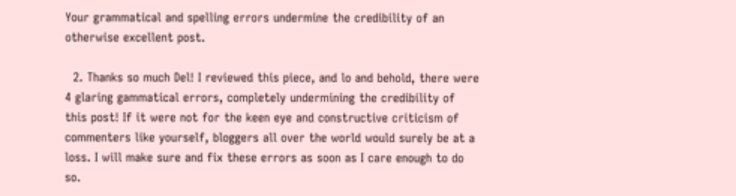Your grammatical and spelling errors undermine the credibility of an otherwise excellent post.

  2. Thanks so much Del! I reviewed this piece, and lo and behold, there were 4 glaring gammatical errors, completely undermining the credibility of this post! If it were not for the keen eye and constructive criticism of commenters like yourself, bloggers all over the world would surely be at a loss. I will make sure and fix these errors as soon as I care enough to do so.